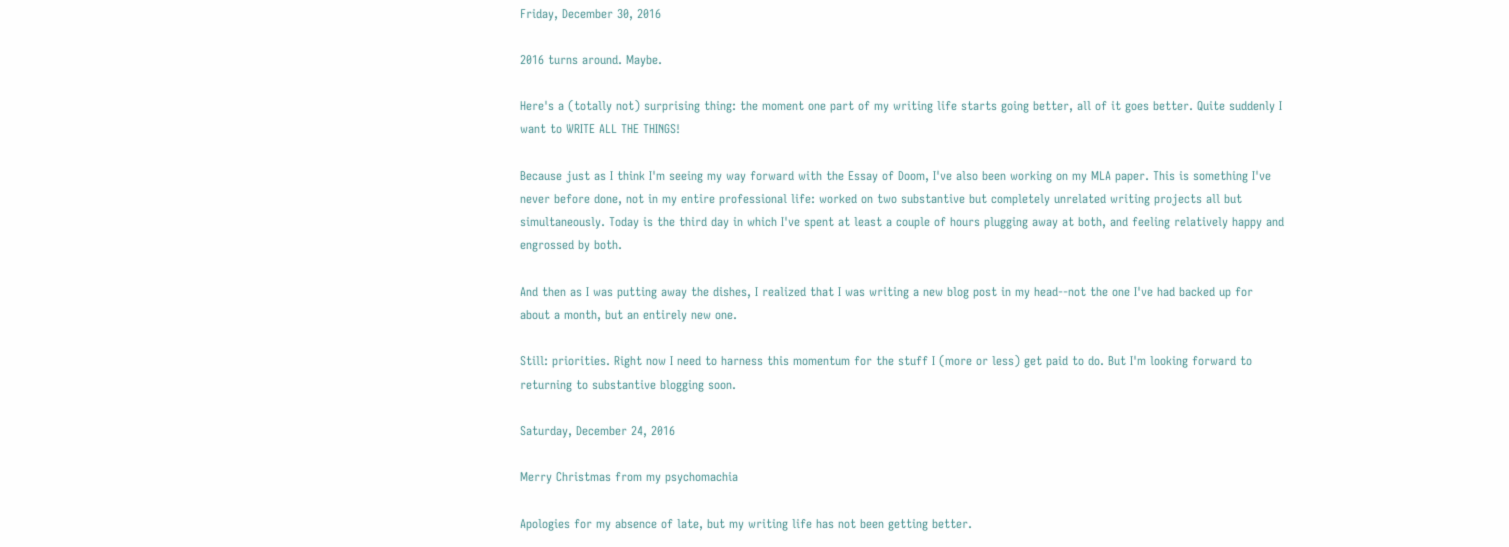Friday, December 30, 2016

2016 turns around. Maybe.

Here's a (totally not) surprising thing: the moment one part of my writing life starts going better, all of it goes better. Quite suddenly I want to WRITE ALL THE THINGS!

Because just as I think I'm seeing my way forward with the Essay of Doom, I've also been working on my MLA paper. This is something I've never before done, not in my entire professional life: worked on two substantive but completely unrelated writing projects all but simultaneously. Today is the third day in which I've spent at least a couple of hours plugging away at both, and feeling relatively happy and engrossed by both.

And then as I was putting away the dishes, I realized that I was writing a new blog post in my head--not the one I've had backed up for about a month, but an entirely new one.

Still: priorities. Right now I need to harness this momentum for the stuff I (more or less) get paid to do. But I'm looking forward to returning to substantive blogging soon.

Saturday, December 24, 2016

Merry Christmas from my psychomachia

Apologies for my absence of late, but my writing life has not been getting better.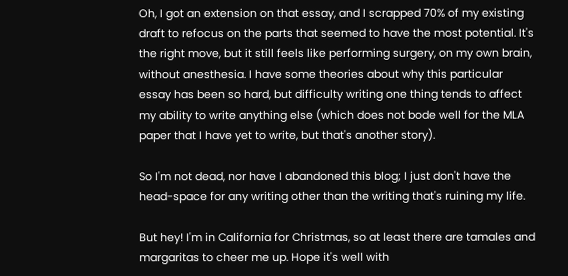Oh, I got an extension on that essay, and I scrapped 70% of my existing draft to refocus on the parts that seemed to have the most potential. It's the right move, but it still feels like performing surgery, on my own brain, without anesthesia. I have some theories about why this particular essay has been so hard, but difficulty writing one thing tends to affect my ability to write anything else (which does not bode well for the MLA paper that I have yet to write, but that's another story).

So I'm not dead, nor have I abandoned this blog; I just don't have the head-space for any writing other than the writing that's ruining my life.

But hey! I'm in California for Christmas, so at least there are tamales and margaritas to cheer me up. Hope it's well with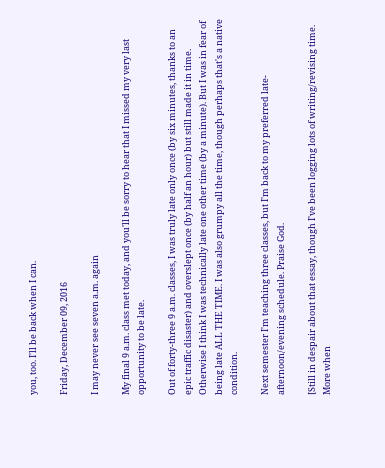you, too. I'll be back when I can.

Friday, December 09, 2016

I may never see seven a.m. again

My final 9 a.m. class met today, and you'll be sorry to hear that I missed my very last opportunity to be late.

Out of forty-three 9 a.m. classes, I was truly late only once (by six minutes, thanks to an epic traffic disaster) and overslept once (by half an hour) but still made it in time. Otherwise I think I was technically late one other time (by a minute). But I was in fear of being late ALL THE TIME. I was also grumpy all the time, though perhaps that's a native condition.

Next semester I'm teaching three classes, but I'm back to my preferred late-afternoon/evening schedule. Praise God.

[Still in despair about that essay, though I've been logging lots of writing/revising time. More when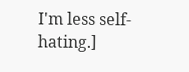I'm less self-hating.]